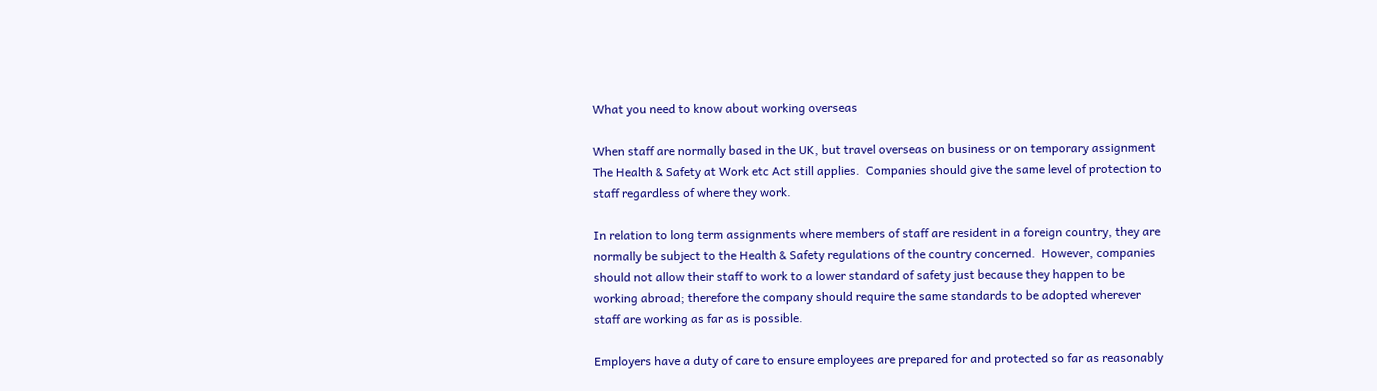What you need to know about working overseas

When staff are normally based in the UK, but travel overseas on business or on temporary assignment The Health & Safety at Work etc Act still applies.  Companies should give the same level of protection to staff regardless of where they work.

In relation to long term assignments where members of staff are resident in a foreign country, they are normally be subject to the Health & Safety regulations of the country concerned.  However, companies should not allow their staff to work to a lower standard of safety just because they happen to be working abroad; therefore the company should require the same standards to be adopted wherever staff are working as far as is possible.

Employers have a duty of care to ensure employees are prepared for and protected so far as reasonably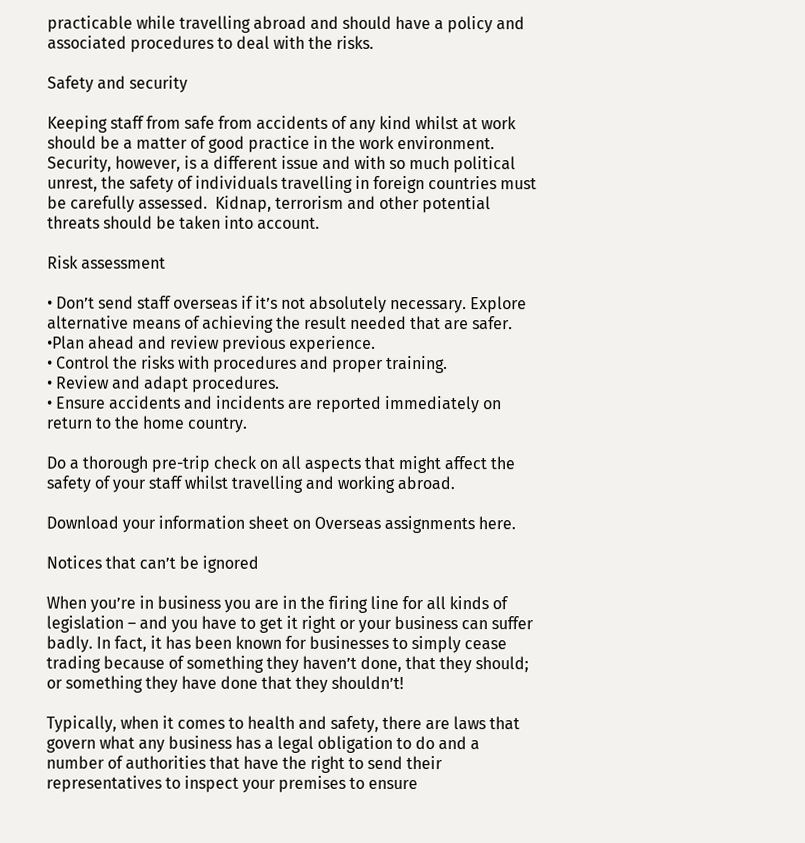practicable while travelling abroad and should have a policy and associated procedures to deal with the risks.

Safety and security

Keeping staff from safe from accidents of any kind whilst at work should be a matter of good practice in the work environment.  Security, however, is a different issue and with so much political unrest, the safety of individuals travelling in foreign countries must be carefully assessed.  Kidnap, terrorism and other potential threats should be taken into account.

Risk assessment

• Don’t send staff overseas if it’s not absolutely necessary. Explore    alternative means of achieving the result needed that are safer.
•Plan ahead and review previous experience.
• Control the risks with procedures and proper training.
• Review and adapt procedures.
• Ensure accidents and incidents are reported immediately on return to the home country.

Do a thorough pre-trip check on all aspects that might affect the safety of your staff whilst travelling and working abroad.

Download your information sheet on Overseas assignments here.

Notices that can’t be ignored

When you’re in business you are in the firing line for all kinds of legislation – and you have to get it right or your business can suffer badly. In fact, it has been known for businesses to simply cease trading because of something they haven’t done, that they should; or something they have done that they shouldn’t!

Typically, when it comes to health and safety, there are laws that govern what any business has a legal obligation to do and a number of authorities that have the right to send their representatives to inspect your premises to ensure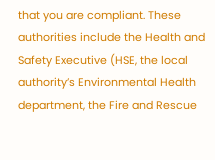that you are compliant. These authorities include the Health and Safety Executive (HSE, the local authority’s Environmental Health department, the Fire and Rescue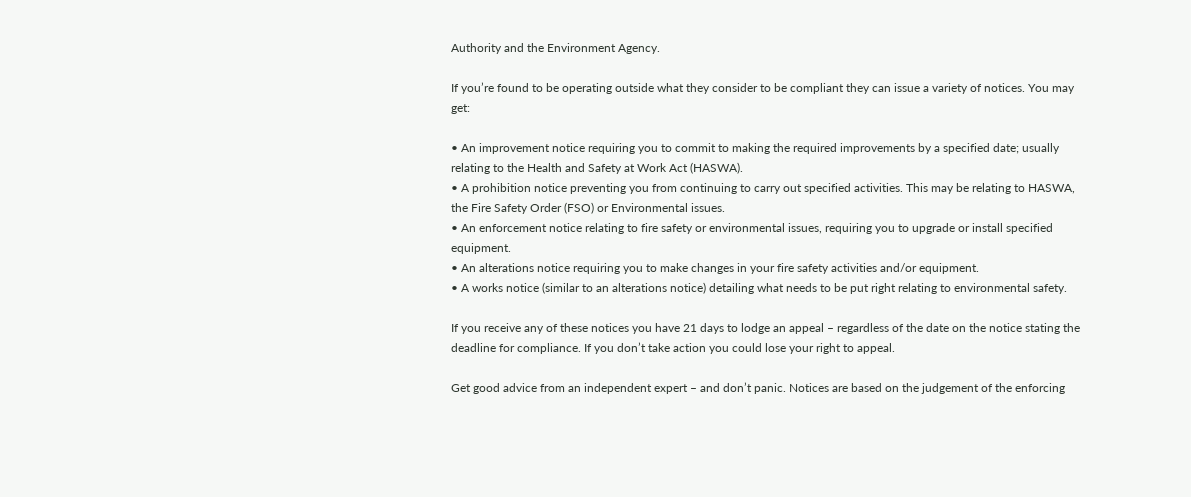Authority and the Environment Agency.

If you’re found to be operating outside what they consider to be compliant they can issue a variety of notices. You may get:

• An improvement notice requiring you to commit to making the required improvements by a specified date; usually relating to the Health and Safety at Work Act (HASWA).
• A prohibition notice preventing you from continuing to carry out specified activities. This may be relating to HASWA, the Fire Safety Order (FSO) or Environmental issues.
• An enforcement notice relating to fire safety or environmental issues, requiring you to upgrade or install specified equipment.
• An alterations notice requiring you to make changes in your fire safety activities and/or equipment.
• A works notice (similar to an alterations notice) detailing what needs to be put right relating to environmental safety.

If you receive any of these notices you have 21 days to lodge an appeal – regardless of the date on the notice stating the deadline for compliance. If you don’t take action you could lose your right to appeal.

Get good advice from an independent expert – and don’t panic. Notices are based on the judgement of the enforcing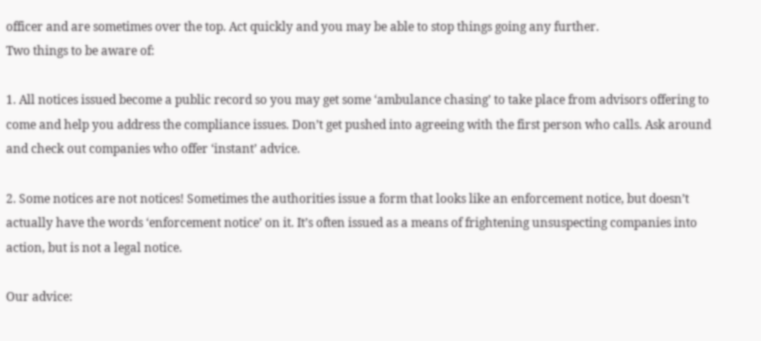officer and are sometimes over the top. Act quickly and you may be able to stop things going any further.
Two things to be aware of:

1. All notices issued become a public record so you may get some ‘ambulance chasing’ to take place from advisors offering to come and help you address the compliance issues. Don’t get pushed into agreeing with the first person who calls. Ask around and check out companies who offer ‘instant’ advice.

2. Some notices are not notices! Sometimes the authorities issue a form that looks like an enforcement notice, but doesn’t actually have the words ‘enforcement notice’ on it. It’s often issued as a means of frightening unsuspecting companies into action, but is not a legal notice.

Our advice: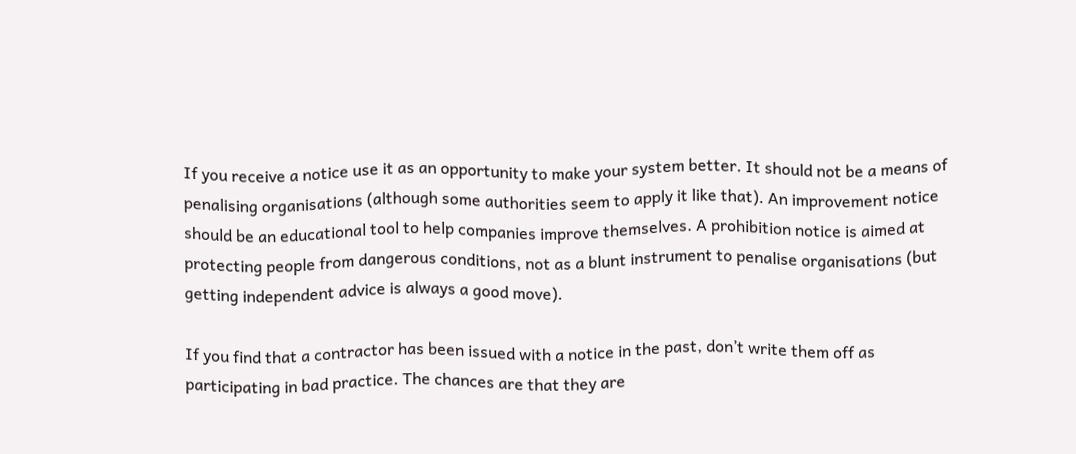If you receive a notice use it as an opportunity to make your system better. It should not be a means of penalising organisations (although some authorities seem to apply it like that). An improvement notice should be an educational tool to help companies improve themselves. A prohibition notice is aimed at protecting people from dangerous conditions, not as a blunt instrument to penalise organisations (but getting independent advice is always a good move).

If you find that a contractor has been issued with a notice in the past, don’t write them off as participating in bad practice. The chances are that they are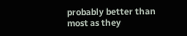probably better than most as they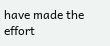have made the effort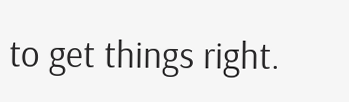to get things right.